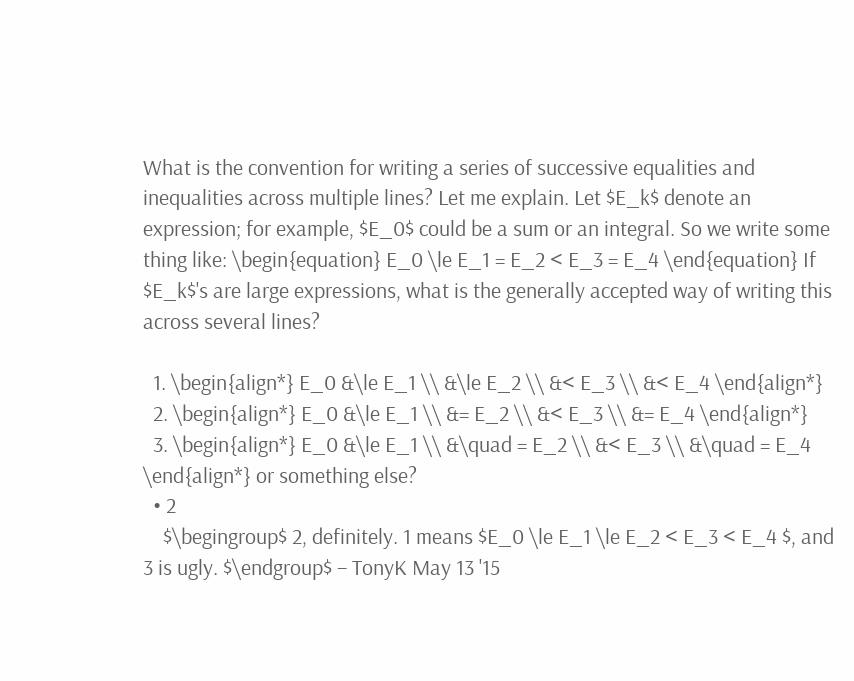What is the convention for writing a series of successive equalities and inequalities across multiple lines? Let me explain. Let $E_k$ denote an expression; for example, $E_0$ could be a sum or an integral. So we write some thing like: \begin{equation} E_0 \le E_1 = E_2 < E_3 = E_4 \end{equation} If $E_k$'s are large expressions, what is the generally accepted way of writing this across several lines?

  1. \begin{align*} E_0 &\le E_1 \\ &\le E_2 \\ &< E_3 \\ &< E_4 \end{align*}
  2. \begin{align*} E_0 &\le E_1 \\ &= E_2 \\ &< E_3 \\ &= E_4 \end{align*}
  3. \begin{align*} E_0 &\le E_1 \\ &\quad = E_2 \\ &< E_3 \\ &\quad = E_4 \end{align*} or something else?
  • 2
    $\begingroup$ 2, definitely. 1 means $E_0 \le E_1 \le E_2 < E_3 < E_4 $, and 3 is ugly. $\endgroup$ – TonyK May 13 '15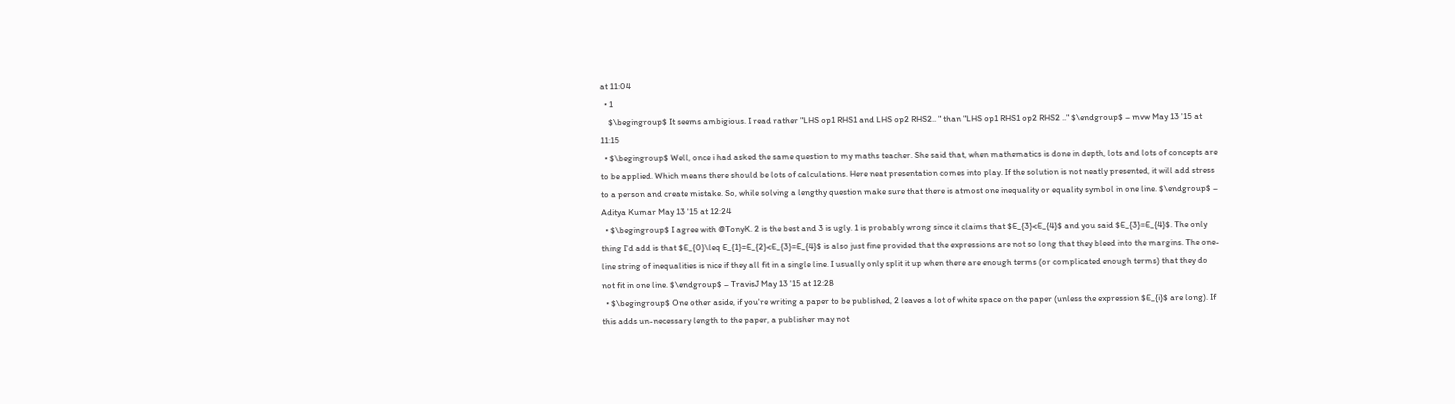at 11:04
  • 1
    $\begingroup$ It seems ambigious. I read rather "LHS op1 RHS1 and LHS op2 RHS2.. " than "LHS op1 RHS1 op2 RHS2 .." $\endgroup$ – mvw May 13 '15 at 11:15
  • $\begingroup$ Well, once i had asked the same question to my maths teacher. She said that, when mathematics is done in depth, lots and lots of concepts are to be applied. Which means there should be lots of calculations. Here neat presentation comes into play. If the solution is not neatly presented, it will add stress to a person and create mistake. So, while solving a lengthy question make sure that there is atmost one inequality or equality symbol in one line. $\endgroup$ – Aditya Kumar May 13 '15 at 12:24
  • $\begingroup$ I agree with @TonyK. 2 is the best and 3 is ugly. 1 is probably wrong since it claims that $E_{3}<E_{4}$ and you said $E_{3}=E_{4}$. The only thing I'd add is that $E_{0}\leq E_{1}=E_{2}<E_{3}=E_{4}$ is also just fine provided that the expressions are not so long that they bleed into the margins. The one-line string of inequalities is nice if they all fit in a single line. I usually only split it up when there are enough terms (or complicated enough terms) that they do not fit in one line. $\endgroup$ – TravisJ May 13 '15 at 12:28
  • $\begingroup$ One other aside, if you're writing a paper to be published, 2 leaves a lot of white space on the paper (unless the expression $E_{i}$ are long). If this adds un-necessary length to the paper, a publisher may not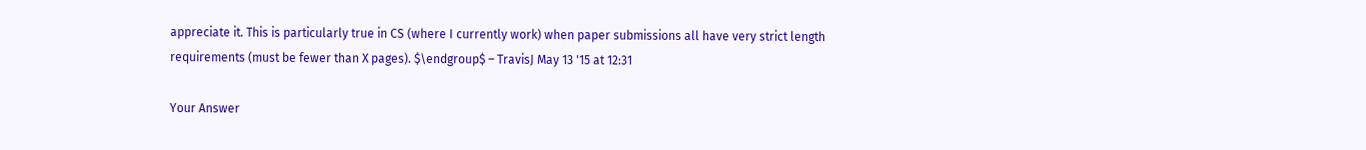appreciate it. This is particularly true in CS (where I currently work) when paper submissions all have very strict length requirements (must be fewer than X pages). $\endgroup$ – TravisJ May 13 '15 at 12:31

Your Answer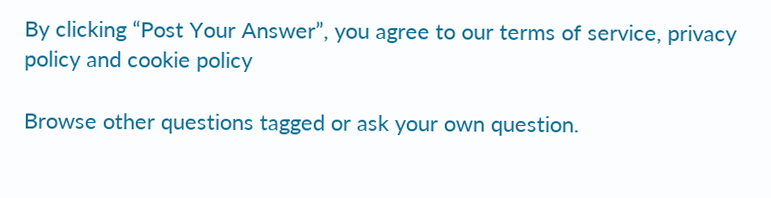By clicking “Post Your Answer”, you agree to our terms of service, privacy policy and cookie policy

Browse other questions tagged or ask your own question.